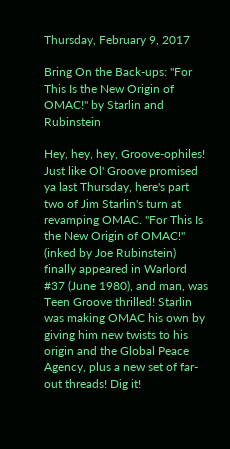Thursday, February 9, 2017

Bring On the Back-ups: "For This Is the New Origin of OMAC!" by Starlin and Rubinstein

Hey, hey, hey, Groove-ophiles! Just like Ol' Groove promised ya last Thursday, here's part two of Jim Starlin's turn at revamping OMAC. "For This Is the New Origin of OMAC!" (inked by Joe Rubinstein) finally appeared in Warlord #37 (June 1980), and man, was Teen Groove thrilled! Starlin was making OMAC his own by giving him new twists to his origin and the Global Peace Agency, plus a new set of far-out threads! Dig it!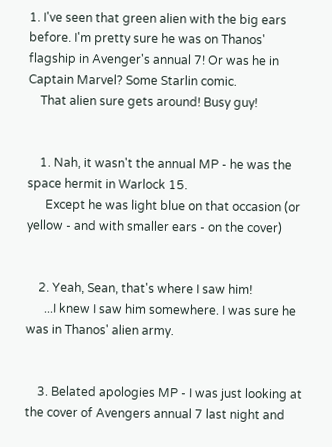1. I've seen that green alien with the big ears before. I'm pretty sure he was on Thanos' flagship in Avenger's annual 7! Or was he in Captain Marvel? Some Starlin comic.
    That alien sure gets around! Busy guy!


    1. Nah, it wasn't the annual MP - he was the space hermit in Warlock 15.
      Except he was light blue on that occasion (or yellow - and with smaller ears - on the cover)


    2. Yeah, Sean, that's where I saw him!
      ...I knew I saw him somewhere. I was sure he was in Thanos' alien army.


    3. Belated apologies MP - I was just looking at the cover of Avengers annual 7 last night and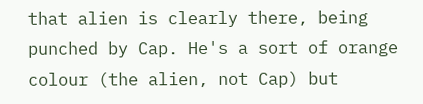that alien is clearly there, being punched by Cap. He's a sort of orange colour (the alien, not Cap) but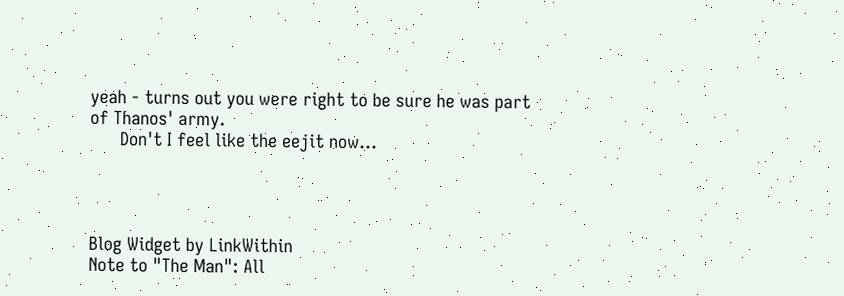yeah - turns out you were right to be sure he was part of Thanos' army.
      Don't I feel like the eejit now...




Blog Widget by LinkWithin
Note to "The Man": All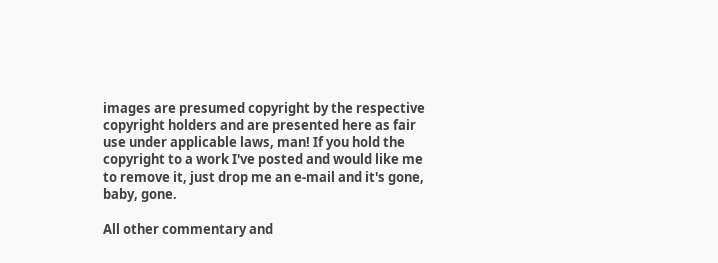images are presumed copyright by the respective copyright holders and are presented here as fair use under applicable laws, man! If you hold the copyright to a work I've posted and would like me to remove it, just drop me an e-mail and it's gone, baby, gone.

All other commentary and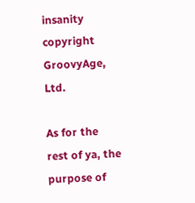insanity copyright GroovyAge, Ltd.

As for the rest of ya, the purpose of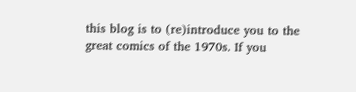this blog is to (re)introduce you to the great comics of the 1970s. If you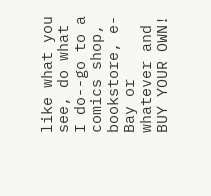like what you see, do what I do--go to a comics shop, bookstore, e-Bay or whatever and BUY YOUR OWN!